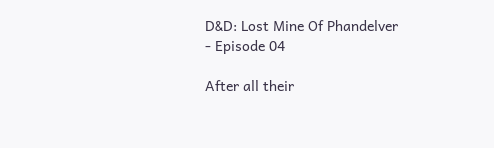D&D: Lost Mine Of Phandelver - Episode 04

After all their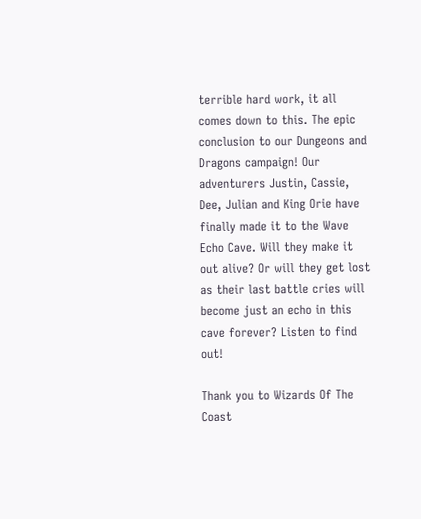terrible hard work, it all comes down to this. The epic conclusion to our Dungeons and Dragons campaign! Our adventurers Justin, Cassie, Dee, Julian and King Orie have finally made it to the Wave Echo Cave. Will they make it out alive? Or will they get lost as their last battle cries will become just an echo in this cave forever? Listen to find out!

Thank you to Wizards Of The Coast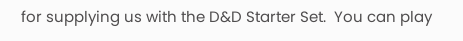for supplying us with the D&D Starter Set.  You can play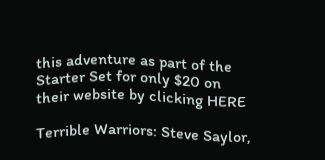this adventure as part of the Starter Set for only $20 on their website by clicking HERE

Terrible Warriors: Steve Saylor,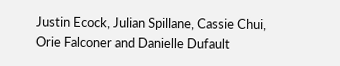Justin Ecock, Julian Spillane, Cassie Chui, Orie Falconer and Danielle Dufault